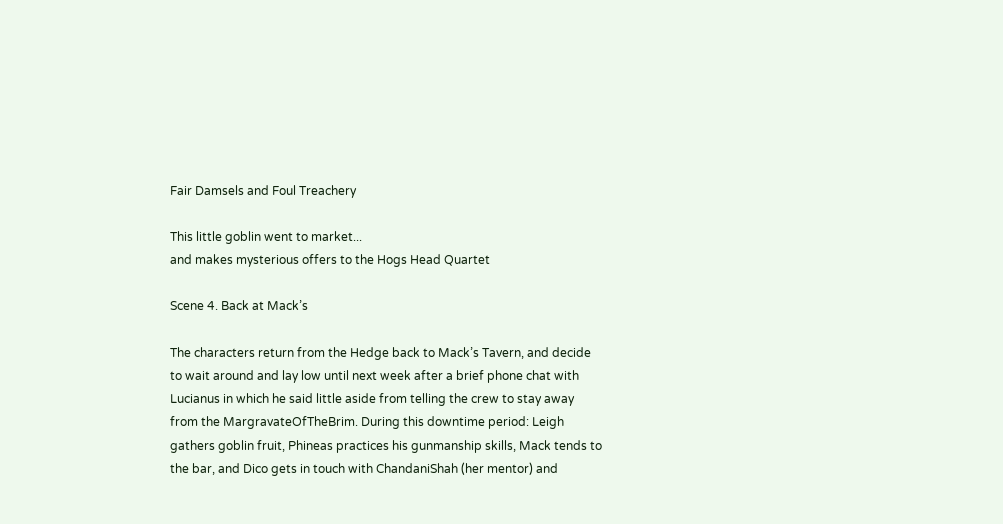Fair Damsels and Foul Treachery

This little goblin went to market...
and makes mysterious offers to the Hogs Head Quartet

Scene 4. Back at Mack’s

The characters return from the Hedge back to Mack’s Tavern, and decide to wait around and lay low until next week after a brief phone chat with Lucianus in which he said little aside from telling the crew to stay away from the MargravateOfTheBrim. During this downtime period: Leigh gathers goblin fruit, Phineas practices his gunmanship skills, Mack tends to the bar, and Dico gets in touch with ChandaniShah (her mentor) and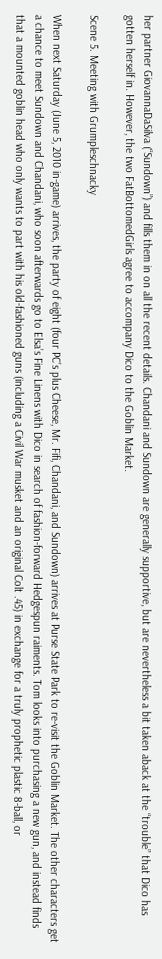her partner GiovannaDaSilva (“Sundown”) and fills them in on all the recent details. Chandani and Sundown are generally supportive, but are nevertheless a bit taken aback at the “trouble” that Dico has gotten herself in. However, the two FatBottomedGirls agree to accompany Dico to the Goblin Market.

Scene 5. Meeting with Grumpleschnacky

When next Saturday (June 5, 2010 in-game) arrives, the party of eight (four PC’s plus Cheese, Mr. Fifi, Chandani, and Sundown) arrives at Purse State Park to re-visit the Goblin Market. The other characters get a chance to meet Sundown and Chandani, who soon afterwards go to Elsa’s Fine Linens with Dico in search of fashion-forward Hedgespun raiments. Tom looks into purchasing a new gun, and instead finds that a mounted goblin head who only wants to part with his old-fashioned guns (including a Civil War musket and an original Colt .45) in exchange for a truly prophetic plastic 8-ball, or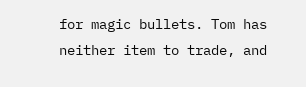for magic bullets. Tom has neither item to trade, and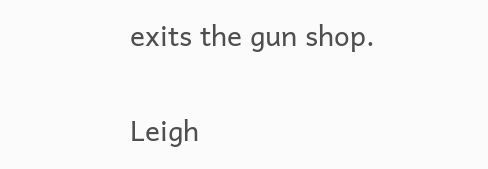exits the gun shop.

Leigh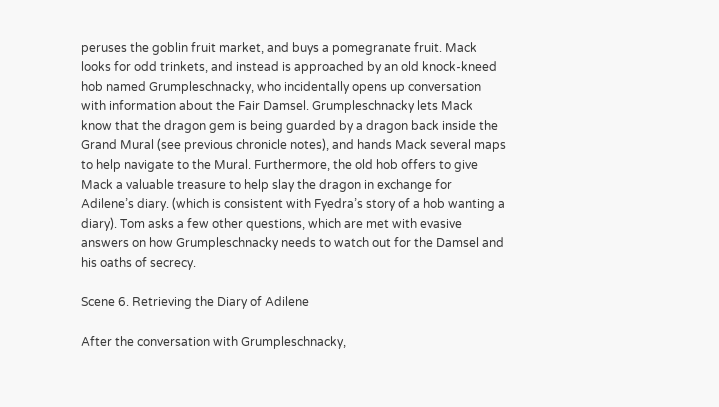peruses the goblin fruit market, and buys a pomegranate fruit. Mack looks for odd trinkets, and instead is approached by an old knock-kneed hob named Grumpleschnacky, who incidentally opens up conversation with information about the Fair Damsel. Grumpleschnacky lets Mack know that the dragon gem is being guarded by a dragon back inside the Grand Mural (see previous chronicle notes), and hands Mack several maps to help navigate to the Mural. Furthermore, the old hob offers to give Mack a valuable treasure to help slay the dragon in exchange for Adilene’s diary. (which is consistent with Fyedra’s story of a hob wanting a diary). Tom asks a few other questions, which are met with evasive answers on how Grumpleschnacky needs to watch out for the Damsel and his oaths of secrecy.

Scene 6. Retrieving the Diary of Adilene

After the conversation with Grumpleschnacky,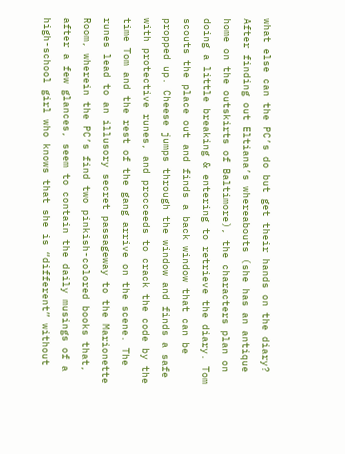what else can the PC’s do but get their hands on the diary? After finding out Eltiana’s whereabouts (she has an antique home on the outskirts of Baltimore), the characters plan on doing a little breaking & entering to retrieve the diary. Tom scouts the place out and finds a back window that can be propped up. Cheese jumps through the window and finds a safe with protective runes, and procceeds to crack the code by the time Tom and the rest of the gang arrive on the scene. The runes lead to an illusory secret passageway to the Marionette Room, wherein the PC’s find two pinkish-colored books that, after a few glances, seem to contain the daily musings of a high-school girl who knows that she is “different” without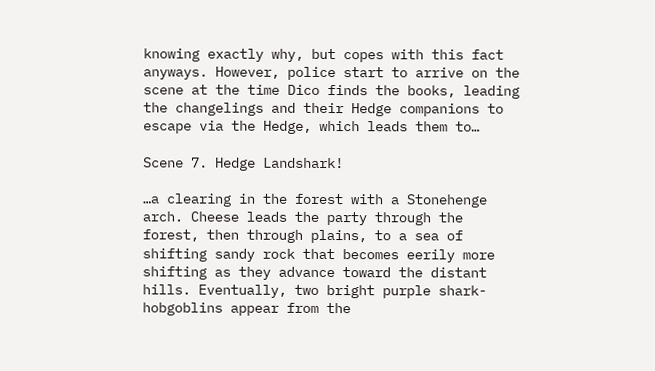knowing exactly why, but copes with this fact anyways. However, police start to arrive on the scene at the time Dico finds the books, leading the changelings and their Hedge companions to escape via the Hedge, which leads them to…

Scene 7. Hedge Landshark!

…a clearing in the forest with a Stonehenge arch. Cheese leads the party through the forest, then through plains, to a sea of shifting sandy rock that becomes eerily more shifting as they advance toward the distant hills. Eventually, two bright purple shark-hobgoblins appear from the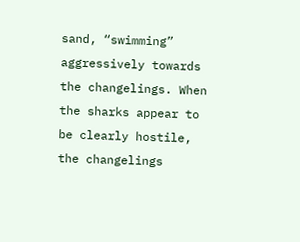sand, “swimming” aggressively towards the changelings. When the sharks appear to be clearly hostile, the changelings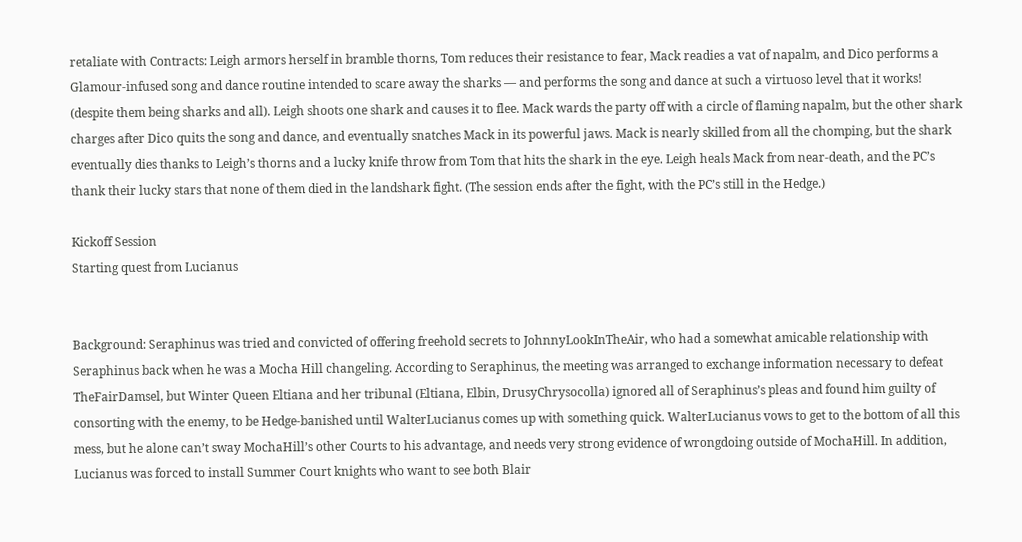retaliate with Contracts: Leigh armors herself in bramble thorns, Tom reduces their resistance to fear, Mack readies a vat of napalm, and Dico performs a Glamour-infused song and dance routine intended to scare away the sharks — and performs the song and dance at such a virtuoso level that it works! (despite them being sharks and all). Leigh shoots one shark and causes it to flee. Mack wards the party off with a circle of flaming napalm, but the other shark charges after Dico quits the song and dance, and eventually snatches Mack in its powerful jaws. Mack is nearly skilled from all the chomping, but the shark eventually dies thanks to Leigh’s thorns and a lucky knife throw from Tom that hits the shark in the eye. Leigh heals Mack from near-death, and the PC’s thank their lucky stars that none of them died in the landshark fight. (The session ends after the fight, with the PC’s still in the Hedge.)

Kickoff Session
Starting quest from Lucianus


Background: Seraphinus was tried and convicted of offering freehold secrets to JohnnyLookInTheAir, who had a somewhat amicable relationship with Seraphinus back when he was a Mocha Hill changeling. According to Seraphinus, the meeting was arranged to exchange information necessary to defeat TheFairDamsel, but Winter Queen Eltiana and her tribunal (Eltiana, Elbin, DrusyChrysocolla) ignored all of Seraphinus’s pleas and found him guilty of consorting with the enemy, to be Hedge-banished until WalterLucianus comes up with something quick. WalterLucianus vows to get to the bottom of all this mess, but he alone can’t sway MochaHill’s other Courts to his advantage, and needs very strong evidence of wrongdoing outside of MochaHill. In addition, Lucianus was forced to install Summer Court knights who want to see both Blair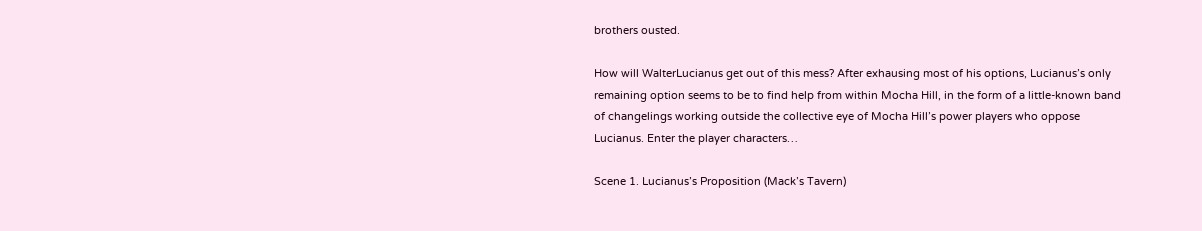brothers ousted.

How will WalterLucianus get out of this mess? After exhausing most of his options, Lucianus’s only remaining option seems to be to find help from within Mocha Hill, in the form of a little-known band of changelings working outside the collective eye of Mocha Hill’s power players who oppose Lucianus. Enter the player characters…

Scene 1. Lucianus’s Proposition (Mack’s Tavern)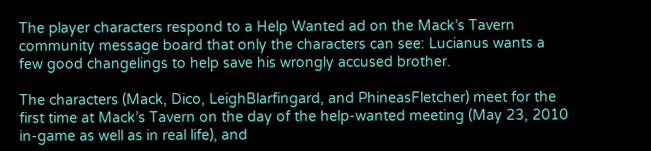The player characters respond to a Help Wanted ad on the Mack’s Tavern community message board that only the characters can see: Lucianus wants a few good changelings to help save his wrongly accused brother.

The characters (Mack, Dico, LeighBlarfingard, and PhineasFletcher) meet for the first time at Mack’s Tavern on the day of the help-wanted meeting (May 23, 2010 in-game as well as in real life), and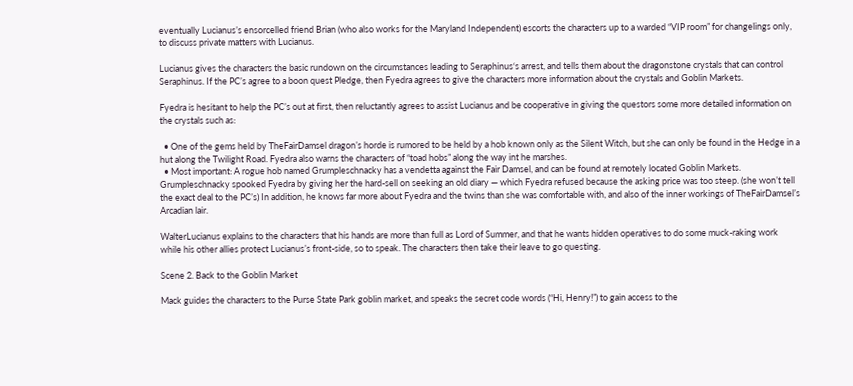eventually Lucianus’s ensorcelled friend Brian (who also works for the Maryland Independent) escorts the characters up to a warded “VIP room” for changelings only, to discuss private matters with Lucianus.

Lucianus gives the characters the basic rundown on the circumstances leading to Seraphinus‘s arrest, and tells them about the dragonstone crystals that can control Seraphinus. If the PC’s agree to a boon quest Pledge, then Fyedra agrees to give the characters more information about the crystals and Goblin Markets.

Fyedra is hesitant to help the PC’s out at first, then reluctantly agrees to assist Lucianus and be cooperative in giving the questors some more detailed information on the crystals such as:

  • One of the gems held by TheFairDamsel dragon’s horde is rumored to be held by a hob known only as the Silent Witch, but she can only be found in the Hedge in a hut along the Twilight Road. Fyedra also warns the characters of “toad hobs” along the way int he marshes.
  • Most important: A rogue hob named Grumpleschnacky has a vendetta against the Fair Damsel, and can be found at remotely located Goblin Markets. Grumpleschnacky spooked Fyedra by giving her the hard-sell on seeking an old diary — which Fyedra refused because the asking price was too steep. (she won’t tell the exact deal to the PC’s) In addition, he knows far more about Fyedra and the twins than she was comfortable with, and also of the inner workings of TheFairDamsel’s Arcadian lair.

WalterLucianus explains to the characters that his hands are more than full as Lord of Summer, and that he wants hidden operatives to do some muck-raking work while his other allies protect Lucianus’s front-side, so to speak. The characters then take their leave to go questing.

Scene 2. Back to the Goblin Market

Mack guides the characters to the Purse State Park goblin market, and speaks the secret code words (“Hi, Henry!”) to gain access to the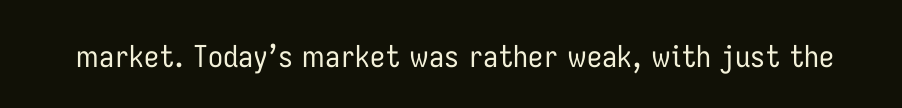market. Today’s market was rather weak, with just the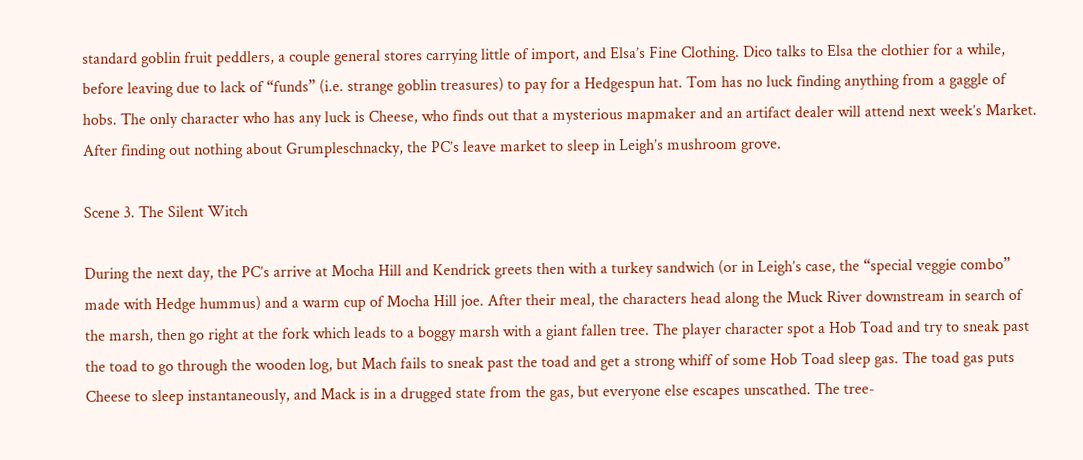standard goblin fruit peddlers, a couple general stores carrying little of import, and Elsa’s Fine Clothing. Dico talks to Elsa the clothier for a while, before leaving due to lack of “funds” (i.e. strange goblin treasures) to pay for a Hedgespun hat. Tom has no luck finding anything from a gaggle of hobs. The only character who has any luck is Cheese, who finds out that a mysterious mapmaker and an artifact dealer will attend next week’s Market. After finding out nothing about Grumpleschnacky, the PC’s leave market to sleep in Leigh’s mushroom grove.

Scene 3. The Silent Witch

During the next day, the PC’s arrive at Mocha Hill and Kendrick greets then with a turkey sandwich (or in Leigh’s case, the “special veggie combo” made with Hedge hummus) and a warm cup of Mocha Hill joe. After their meal, the characters head along the Muck River downstream in search of the marsh, then go right at the fork which leads to a boggy marsh with a giant fallen tree. The player character spot a Hob Toad and try to sneak past the toad to go through the wooden log, but Mach fails to sneak past the toad and get a strong whiff of some Hob Toad sleep gas. The toad gas puts Cheese to sleep instantaneously, and Mack is in a drugged state from the gas, but everyone else escapes unscathed. The tree-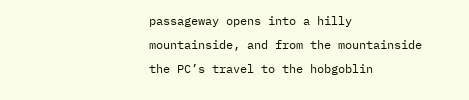passageway opens into a hilly mountainside, and from the mountainside the PC’s travel to the hobgoblin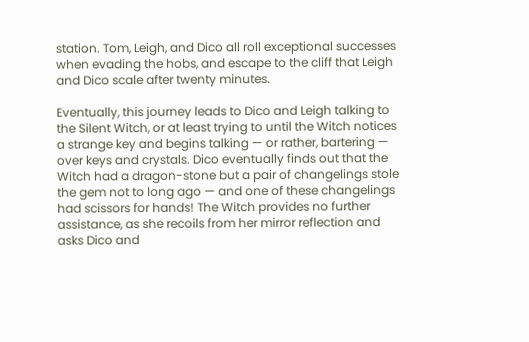station. Tom, Leigh, and Dico all roll exceptional successes when evading the hobs, and escape to the cliff that Leigh and Dico scale after twenty minutes.

Eventually, this journey leads to Dico and Leigh talking to the Silent Witch, or at least trying to until the Witch notices a strange key and begins talking — or rather, bartering — over keys and crystals. Dico eventually finds out that the Witch had a dragon-stone but a pair of changelings stole the gem not to long ago — and one of these changelings had scissors for hands! The Witch provides no further assistance, as she recoils from her mirror reflection and asks Dico and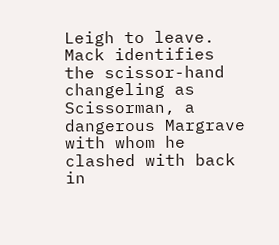Leigh to leave. Mack identifies the scissor-hand changeling as Scissorman, a dangerous Margrave with whom he clashed with back in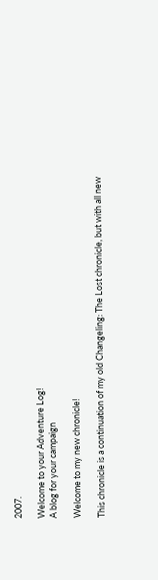2007.

Welcome to your Adventure Log!
A blog for your campaign

Welcome to my new chronicle!

This chronicle is a continuation of my old Changeling: The Lost chronicle, but with all new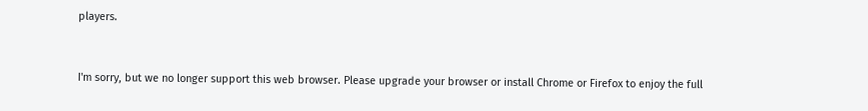players.


I'm sorry, but we no longer support this web browser. Please upgrade your browser or install Chrome or Firefox to enjoy the full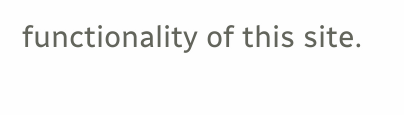functionality of this site.